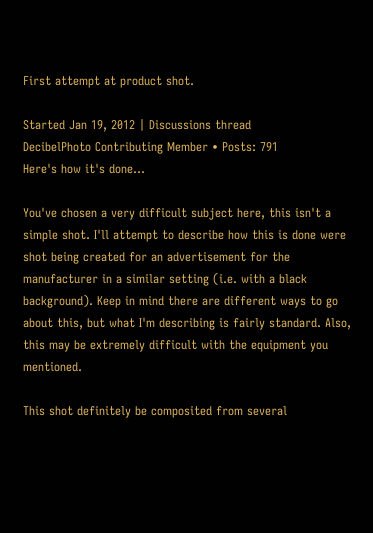First attempt at product shot.

Started Jan 19, 2012 | Discussions thread
DecibelPhoto Contributing Member • Posts: 791
Here's how it's done...

You've chosen a very difficult subject here, this isn't a simple shot. I'll attempt to describe how this is done were shot being created for an advertisement for the manufacturer in a similar setting (i.e. with a black background). Keep in mind there are different ways to go about this, but what I'm describing is fairly standard. Also, this may be extremely difficult with the equipment you mentioned.

This shot definitely be composited from several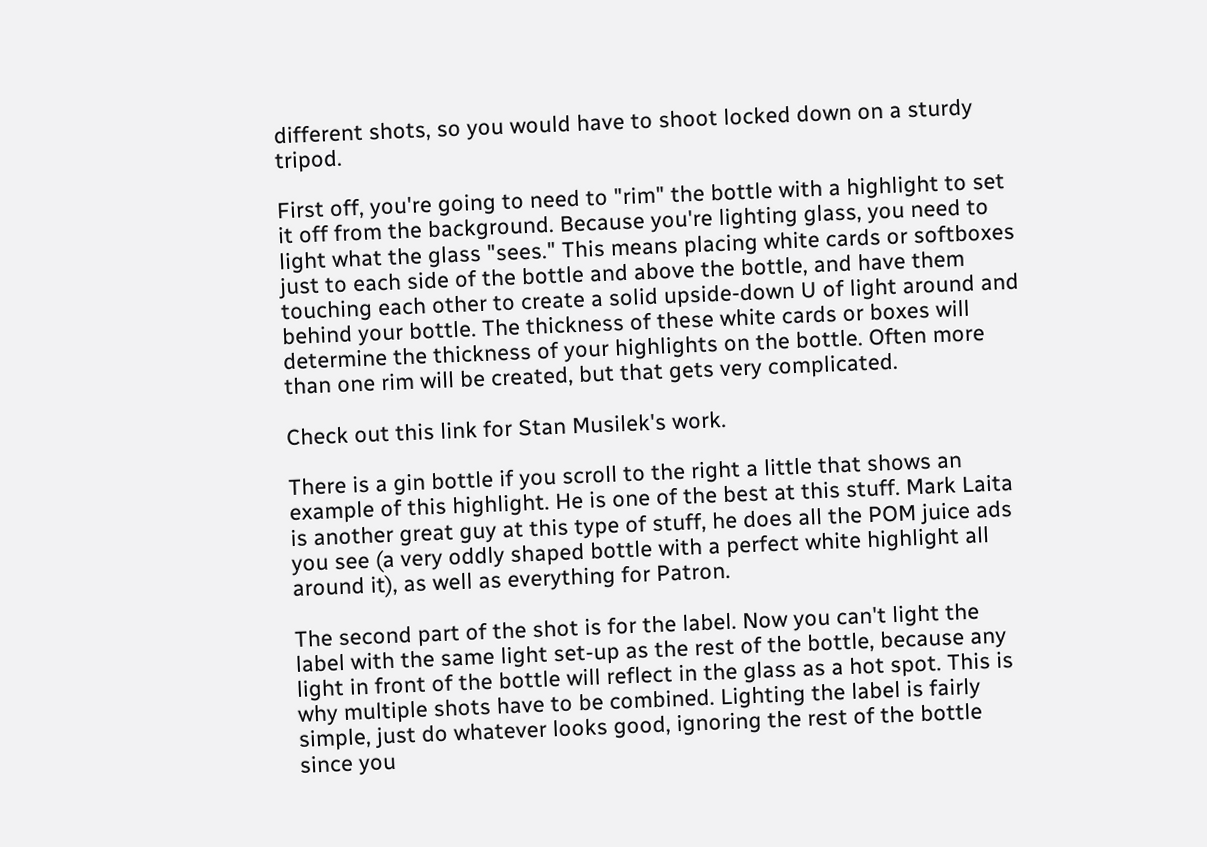different shots, so you would have to shoot locked down on a sturdy tripod.

First off, you're going to need to "rim" the bottle with a highlight to set it off from the background. Because you're lighting glass, you need to light what the glass "sees." This means placing white cards or softboxes just to each side of the bottle and above the bottle, and have them touching each other to create a solid upside-down U of light around and behind your bottle. The thickness of these white cards or boxes will determine the thickness of your highlights on the bottle. Often more than one rim will be created, but that gets very complicated.

Check out this link for Stan Musilek's work.

There is a gin bottle if you scroll to the right a little that shows an example of this highlight. He is one of the best at this stuff. Mark Laita is another great guy at this type of stuff, he does all the POM juice ads you see (a very oddly shaped bottle with a perfect white highlight all around it), as well as everything for Patron.

The second part of the shot is for the label. Now you can't light the label with the same light set-up as the rest of the bottle, because any light in front of the bottle will reflect in the glass as a hot spot. This is why multiple shots have to be combined. Lighting the label is fairly simple, just do whatever looks good, ignoring the rest of the bottle since you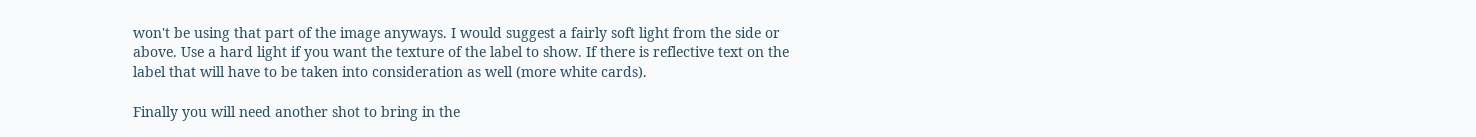won't be using that part of the image anyways. I would suggest a fairly soft light from the side or above. Use a hard light if you want the texture of the label to show. If there is reflective text on the label that will have to be taken into consideration as well (more white cards).

Finally you will need another shot to bring in the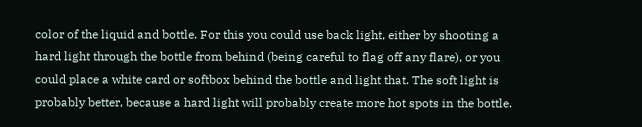color of the liquid and bottle. For this you could use back light, either by shooting a hard light through the bottle from behind (being careful to flag off any flare), or you could place a white card or softbox behind the bottle and light that. The soft light is probably better, because a hard light will probably create more hot spots in the bottle.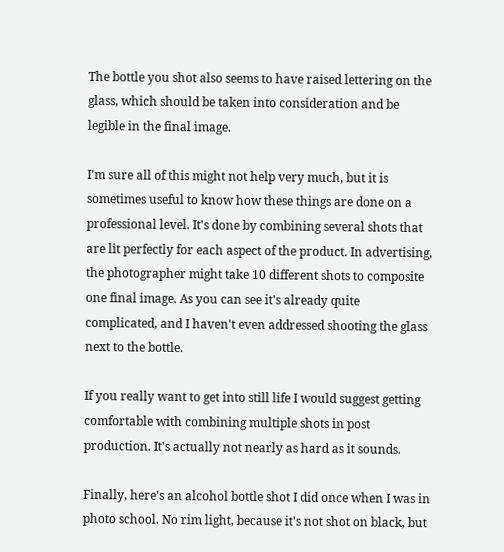The bottle you shot also seems to have raised lettering on the glass, which should be taken into consideration and be legible in the final image.

I'm sure all of this might not help very much, but it is sometimes useful to know how these things are done on a professional level. It's done by combining several shots that are lit perfectly for each aspect of the product. In advertising, the photographer might take 10 different shots to composite one final image. As you can see it's already quite complicated, and I haven't even addressed shooting the glass next to the bottle.

If you really want to get into still life I would suggest getting comfortable with combining multiple shots in post production. It's actually not nearly as hard as it sounds.

Finally, here's an alcohol bottle shot I did once when I was in photo school. No rim light, because it's not shot on black, but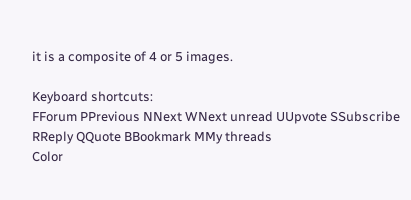it is a composite of 4 or 5 images.

Keyboard shortcuts:
FForum PPrevious NNext WNext unread UUpvote SSubscribe RReply QQuote BBookmark MMy threads
Color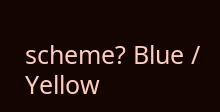scheme? Blue / Yellow